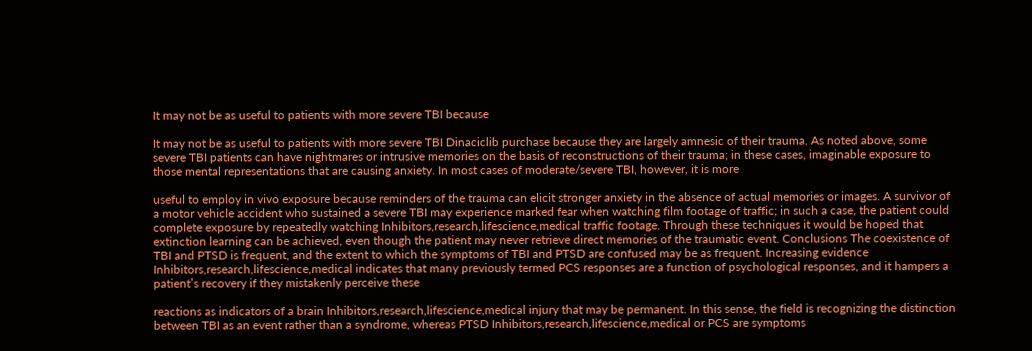It may not be as useful to patients with more severe TBI because

It may not be as useful to patients with more severe TBI Dinaciclib purchase because they are largely amnesic of their trauma. As noted above, some severe TBI patients can have nightmares or intrusive memories on the basis of reconstructions of their trauma; in these cases, imaginable exposure to those mental representations that are causing anxiety. In most cases of moderate/severe TBI, however, it is more

useful to employ in vivo exposure because reminders of the trauma can elicit stronger anxiety in the absence of actual memories or images. A survivor of a motor vehicle accident who sustained a severe TBI may experience marked fear when watching film footage of traffic; in such a case, the patient could complete exposure by repeatedly watching Inhibitors,research,lifescience,medical traffic footage. Through these techniques it would be hoped that extinction learning can be achieved, even though the patient may never retrieve direct memories of the traumatic event. Conclusions The coexistence of TBI and PTSD is frequent, and the extent to which the symptoms of TBI and PTSD are confused may be as frequent. Increasing evidence Inhibitors,research,lifescience,medical indicates that many previously termed PCS responses are a function of psychological responses, and it hampers a patient’s recovery if they mistakenly perceive these

reactions as indicators of a brain Inhibitors,research,lifescience,medical injury that may be permanent. In this sense, the field is recognizing the distinction between TBI as an event rather than a syndrome, whereas PTSD Inhibitors,research,lifescience,medical or PCS are symptoms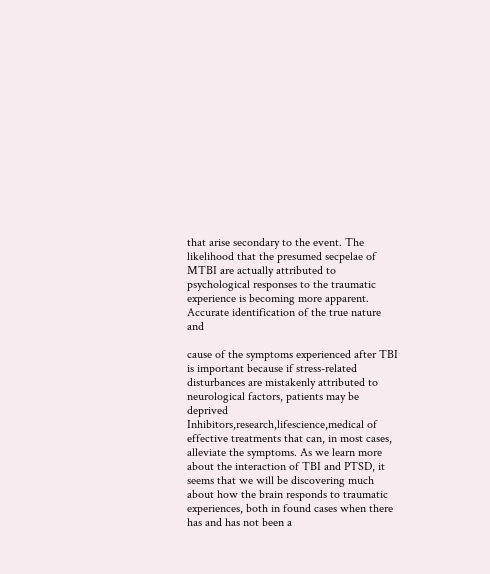that arise secondary to the event. The likelihood that the presumed secpelae of MTBI are actually attributed to psychological responses to the traumatic experience is becoming more apparent. Accurate identification of the true nature and

cause of the symptoms experienced after TBI is important because if stress-related disturbances are mistakenly attributed to neurological factors, patients may be deprived Inhibitors,research,lifescience,medical of effective treatments that can, in most cases, alleviate the symptoms. As we learn more about the interaction of TBI and PTSD, it seems that we will be discovering much about how the brain responds to traumatic experiences, both in found cases when there has and has not been a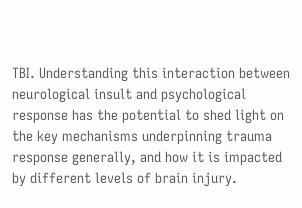TBI. Understanding this interaction between neurological insult and psychological response has the potential to shed light on the key mechanisms underpinning trauma response generally, and how it is impacted by different levels of brain injury.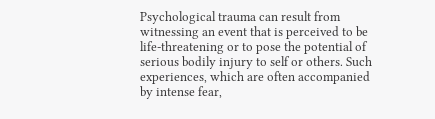Psychological trauma can result from witnessing an event that is perceived to be life-threatening or to pose the potential of serious bodily injury to self or others. Such experiences, which are often accompanied by intense fear,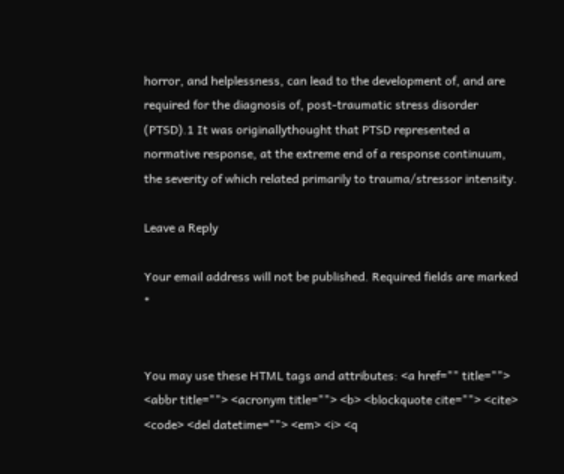horror, and helplessness, can lead to the development of, and are required for the diagnosis of, post-traumatic stress disorder (PTSD).1 It was originallythought that PTSD represented a normative response, at the extreme end of a response continuum, the severity of which related primarily to trauma/stressor intensity.

Leave a Reply

Your email address will not be published. Required fields are marked *


You may use these HTML tags and attributes: <a href="" title=""> <abbr title=""> <acronym title=""> <b> <blockquote cite=""> <cite> <code> <del datetime=""> <em> <i> <q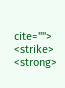cite=""> <strike> <strong>